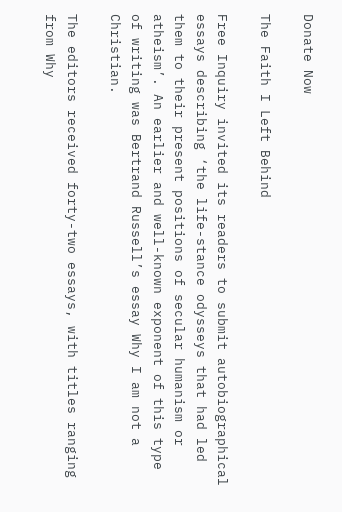Donate Now

The Faith I Left Behind

Free Inquiry invited its readers to submit autobiographical essays describing ‘the life-stance odysseys that had led them to their present positions of secular humanism or atheism’. An earlier and well-known exponent of this type of writing was Bertrand Russell’s essay Why I am not a Christian.

The editors received forty-two essays, with titles ranging from Why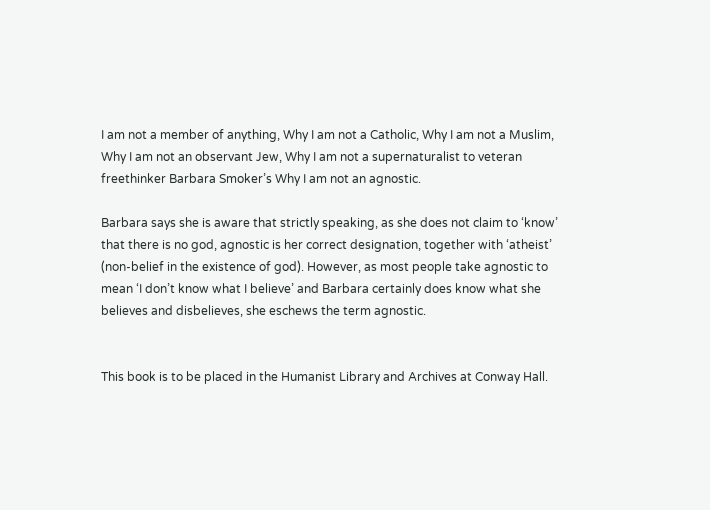I am not a member of anything, Why I am not a Catholic, Why I am not a Muslim, Why I am not an observant Jew, Why I am not a supernaturalist to veteran freethinker Barbara Smoker’s Why I am not an agnostic.

Barbara says she is aware that strictly speaking, as she does not claim to ‘know’ that there is no god, agnostic is her correct designation, together with ‘atheist’ (non-belief in the existence of god). However, as most people take agnostic to mean ‘I don’t know what I believe’ and Barbara certainly does know what she believes and disbelieves, she eschews the term agnostic.


This book is to be placed in the Humanist Library and Archives at Conway Hall.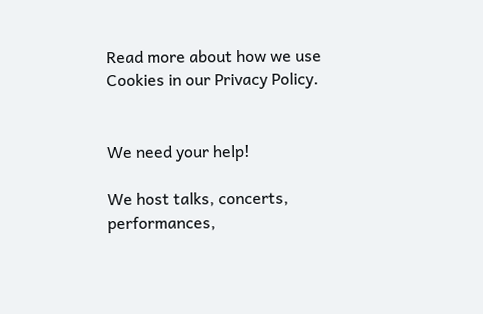Read more about how we use Cookies in our Privacy Policy.


We need your help!

We host talks, concerts, performances,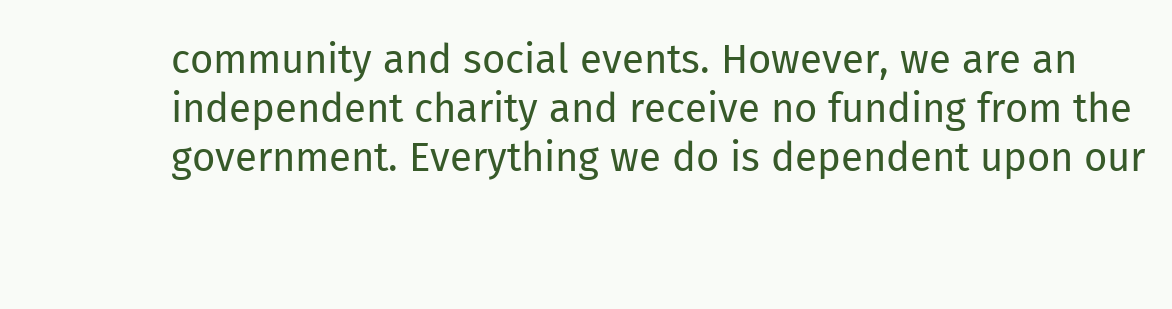community and social events. However, we are an independent charity and receive no funding from the government. Everything we do is dependent upon our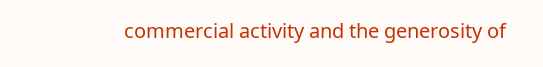commercial activity and the generosity of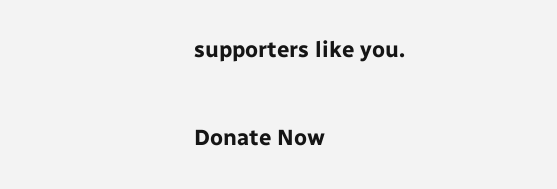supporters like you.

Donate Now